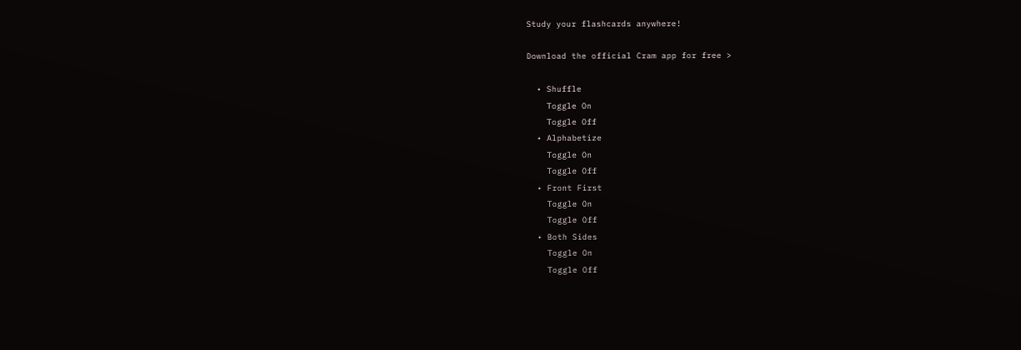Study your flashcards anywhere!

Download the official Cram app for free >

  • Shuffle
    Toggle On
    Toggle Off
  • Alphabetize
    Toggle On
    Toggle Off
  • Front First
    Toggle On
    Toggle Off
  • Both Sides
    Toggle On
    Toggle Off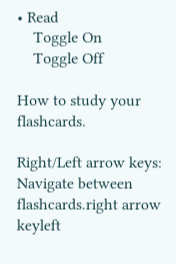• Read
    Toggle On
    Toggle Off

How to study your flashcards.

Right/Left arrow keys: Navigate between flashcards.right arrow keyleft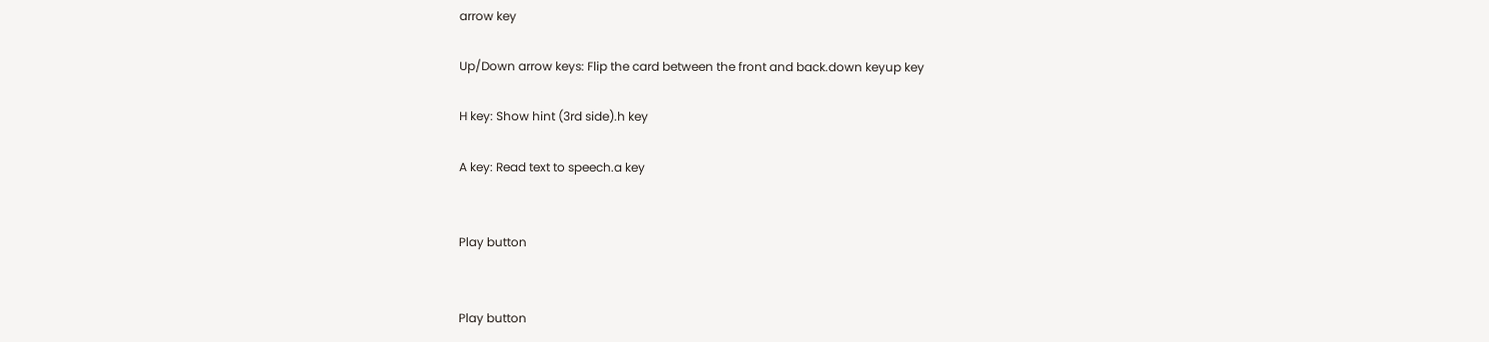arrow key

Up/Down arrow keys: Flip the card between the front and back.down keyup key

H key: Show hint (3rd side).h key

A key: Read text to speech.a key


Play button


Play button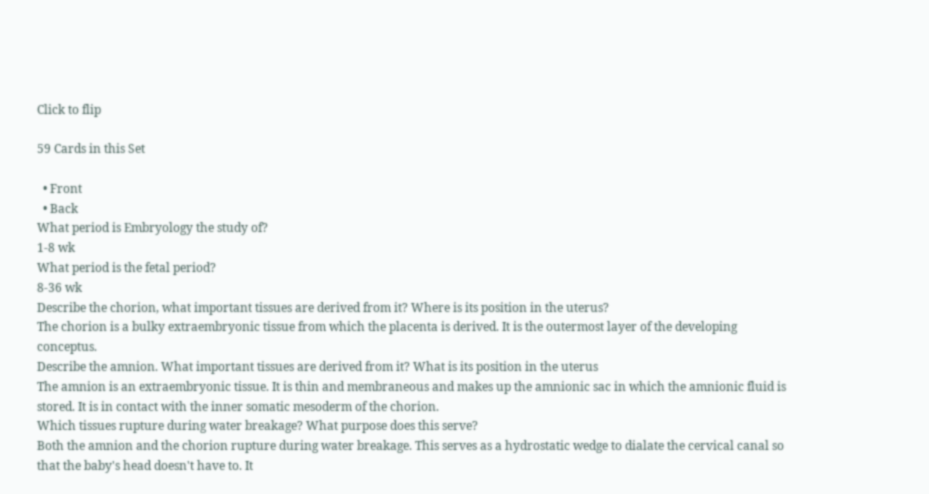Click to flip

59 Cards in this Set

  • Front
  • Back
What period is Embryology the study of?
1-8 wk
What period is the fetal period?
8-36 wk
Describe the chorion, what important tissues are derived from it? Where is its position in the uterus?
The chorion is a bulky extraembryonic tissue from which the placenta is derived. It is the outermost layer of the developing conceptus.
Describe the amnion. What important tissues are derived from it? What is its position in the uterus
The amnion is an extraembryonic tissue. It is thin and membraneous and makes up the amnionic sac in which the amnionic fluid is stored. It is in contact with the inner somatic mesoderm of the chorion.
Which tissues rupture during water breakage? What purpose does this serve?
Both the amnion and the chorion rupture during water breakage. This serves as a hydrostatic wedge to dialate the cervical canal so that the baby's head doesn't have to. It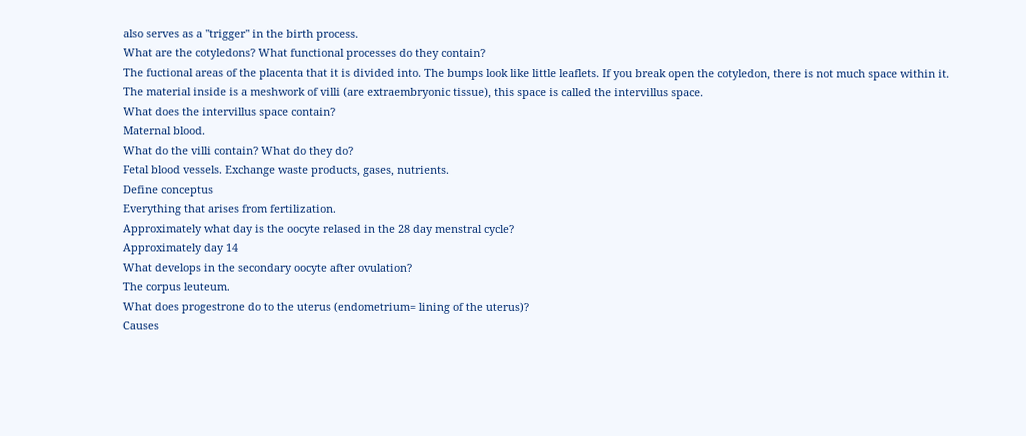also serves as a "trigger" in the birth process.
What are the cotyledons? What functional processes do they contain?
The fuctional areas of the placenta that it is divided into. The bumps look like little leaflets. If you break open the cotyledon, there is not much space within it. The material inside is a meshwork of villi (are extraembryonic tissue), this space is called the intervillus space.
What does the intervillus space contain?
Maternal blood.
What do the villi contain? What do they do?
Fetal blood vessels. Exchange waste products, gases, nutrients.
Define conceptus
Everything that arises from fertilization.
Approximately what day is the oocyte relased in the 28 day menstral cycle?
Approximately day 14
What develops in the secondary oocyte after ovulation?
The corpus leuteum.
What does progestrone do to the uterus (endometrium= lining of the uterus)?
Causes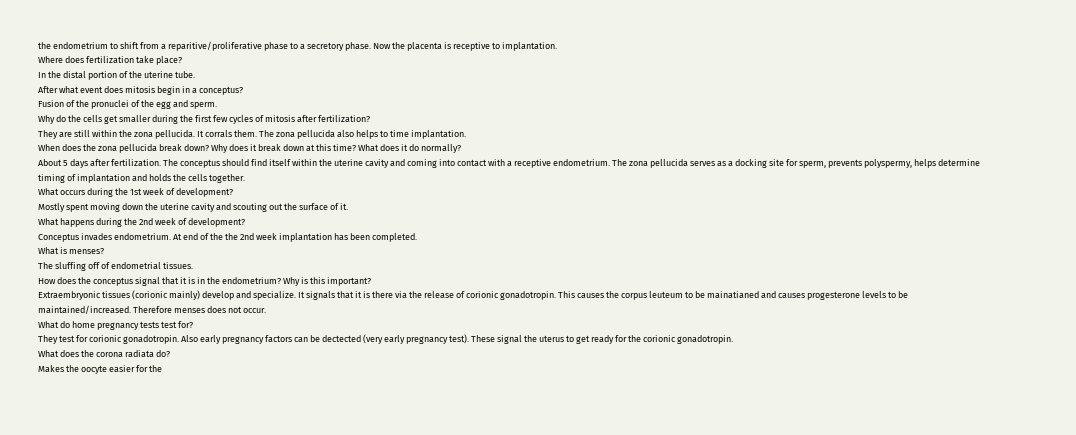the endometrium to shift from a reparitive/proliferative phase to a secretory phase. Now the placenta is receptive to implantation.
Where does fertilization take place?
In the distal portion of the uterine tube.
After what event does mitosis begin in a conceptus?
Fusion of the pronuclei of the egg and sperm.
Why do the cells get smaller during the first few cycles of mitosis after fertilization?
They are still within the zona pellucida. It corrals them. The zona pellucida also helps to time implantation.
When does the zona pellucida break down? Why does it break down at this time? What does it do normally?
About 5 days after fertilization. The conceptus should find itself within the uterine cavity and coming into contact with a receptive endometrium. The zona pellucida serves as a docking site for sperm, prevents polyspermy, helps determine timing of implantation and holds the cells together.
What occurs during the 1st week of development?
Mostly spent moving down the uterine cavity and scouting out the surface of it.
What happens during the 2nd week of development?
Conceptus invades endometrium. At end of the the 2nd week implantation has been completed.
What is menses?
The sluffing off of endometrial tissues.
How does the conceptus signal that it is in the endometrium? Why is this important?
Extraembryonic tissues (corionic mainly) develop and specialize. It signals that it is there via the release of corionic gonadotropin. This causes the corpus leuteum to be mainatianed and causes progesterone levels to be maintained/increased. Therefore menses does not occur.
What do home pregnancy tests test for?
They test for corionic gonadotropin. Also early pregnancy factors can be dectected (very early pregnancy test). These signal the uterus to get ready for the corionic gonadotropin.
What does the corona radiata do?
Makes the oocyte easier for the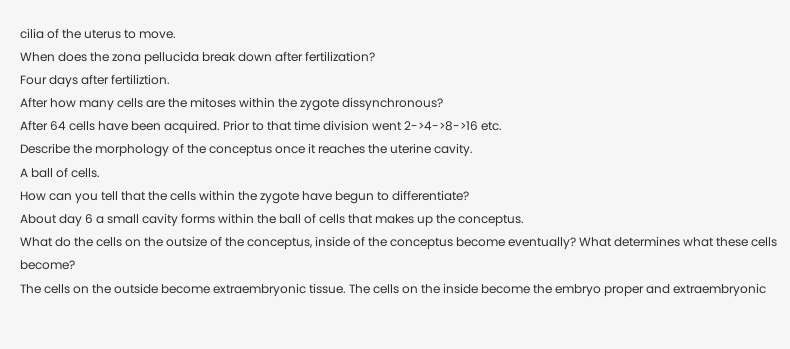cilia of the uterus to move.
When does the zona pellucida break down after fertilization?
Four days after fertiliztion.
After how many cells are the mitoses within the zygote dissynchronous?
After 64 cells have been acquired. Prior to that time division went 2->4->8->16 etc.
Describe the morphology of the conceptus once it reaches the uterine cavity.
A ball of cells.
How can you tell that the cells within the zygote have begun to differentiate?
About day 6 a small cavity forms within the ball of cells that makes up the conceptus.
What do the cells on the outsize of the conceptus, inside of the conceptus become eventually? What determines what these cells become?
The cells on the outside become extraembryonic tissue. The cells on the inside become the embryo proper and extraembryonic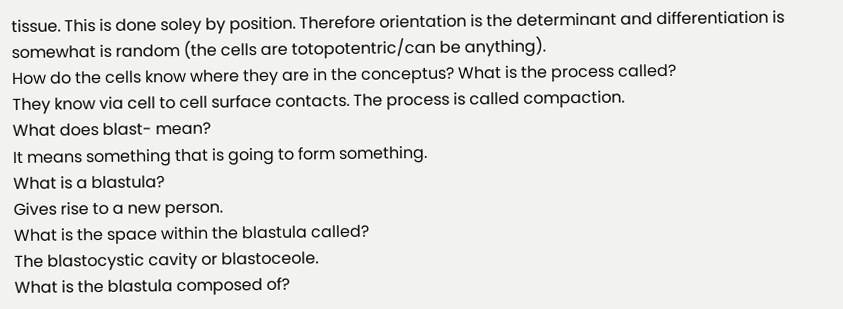tissue. This is done soley by position. Therefore orientation is the determinant and differentiation is somewhat is random (the cells are totopotentric/can be anything).
How do the cells know where they are in the conceptus? What is the process called?
They know via cell to cell surface contacts. The process is called compaction.
What does blast- mean?
It means something that is going to form something.
What is a blastula?
Gives rise to a new person.
What is the space within the blastula called?
The blastocystic cavity or blastoceole.
What is the blastula composed of?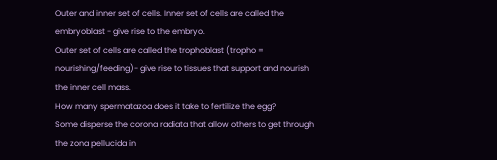Outer and inner set of cells. Inner set of cells are called the embryoblast - give rise to the embryo.
Outer set of cells are called the trophoblast (tropho = nourishing/feeding)- give rise to tissues that support and nourish the inner cell mass.
How many spermatazoa does it take to fertilize the egg?
Some disperse the corona radiata that allow others to get through the zona pellucida in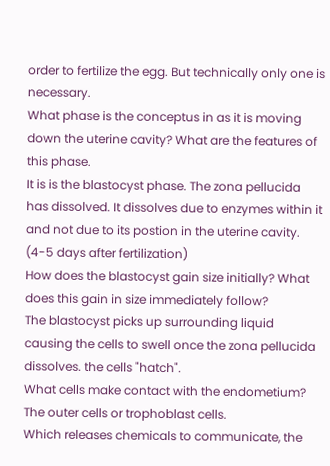order to fertilize the egg. But technically only one is necessary.
What phase is the conceptus in as it is moving down the uterine cavity? What are the features of this phase.
It is is the blastocyst phase. The zona pellucida has dissolved. It dissolves due to enzymes within it and not due to its postion in the uterine cavity. (4-5 days after fertilization)
How does the blastocyst gain size initially? What does this gain in size immediately follow?
The blastocyst picks up surrounding liquid causing the cells to swell once the zona pellucida dissolves. the cells "hatch".
What cells make contact with the endometium?
The outer cells or trophoblast cells.
Which releases chemicals to communicate, the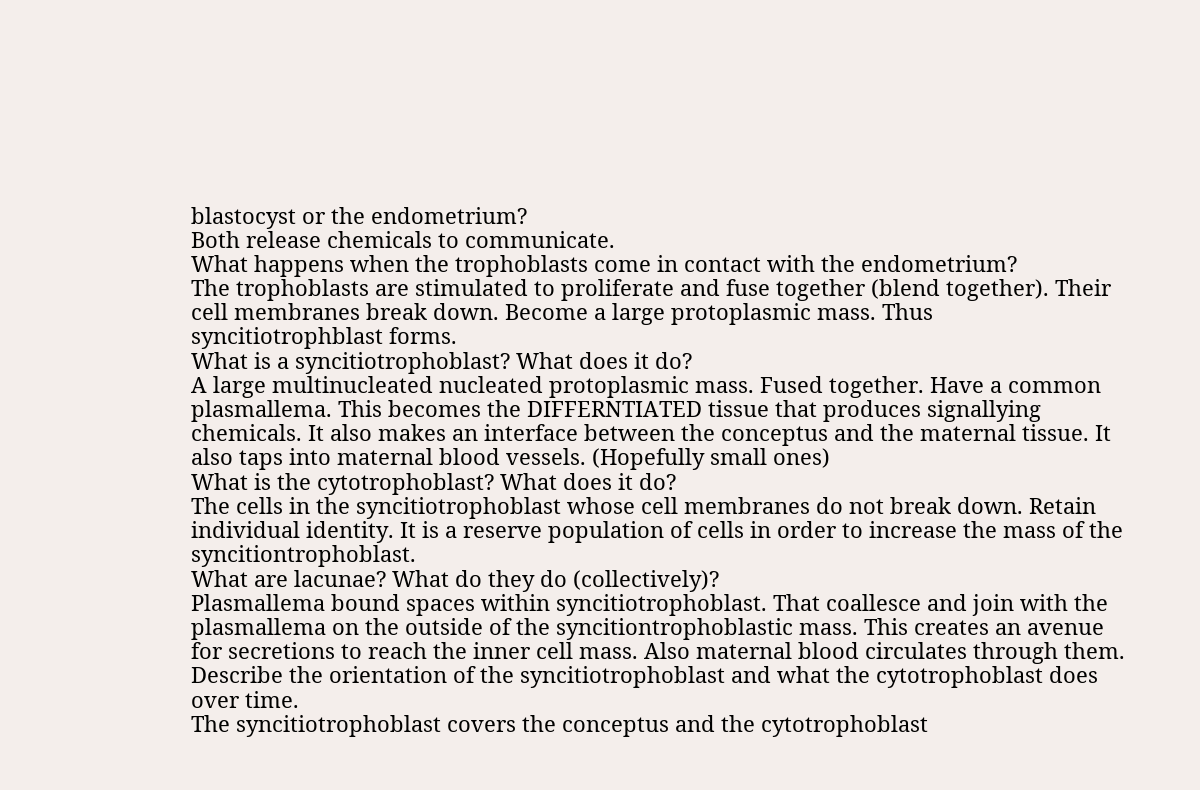blastocyst or the endometrium?
Both release chemicals to communicate.
What happens when the trophoblasts come in contact with the endometrium?
The trophoblasts are stimulated to proliferate and fuse together (blend together). Their cell membranes break down. Become a large protoplasmic mass. Thus syncitiotrophblast forms.
What is a syncitiotrophoblast? What does it do?
A large multinucleated nucleated protoplasmic mass. Fused together. Have a common plasmallema. This becomes the DIFFERNTIATED tissue that produces signallying chemicals. It also makes an interface between the conceptus and the maternal tissue. It also taps into maternal blood vessels. (Hopefully small ones)
What is the cytotrophoblast? What does it do?
The cells in the syncitiotrophoblast whose cell membranes do not break down. Retain individual identity. It is a reserve population of cells in order to increase the mass of the syncitiontrophoblast.
What are lacunae? What do they do (collectively)?
Plasmallema bound spaces within syncitiotrophoblast. That coallesce and join with the plasmallema on the outside of the syncitiontrophoblastic mass. This creates an avenue for secretions to reach the inner cell mass. Also maternal blood circulates through them.
Describe the orientation of the syncitiotrophoblast and what the cytotrophoblast does over time.
The syncitiotrophoblast covers the conceptus and the cytotrophoblast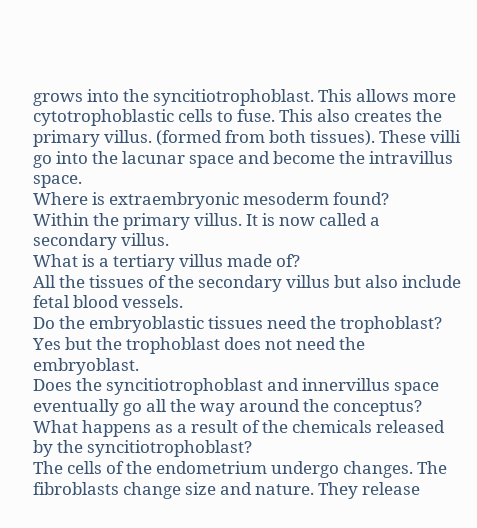grows into the syncitiotrophoblast. This allows more cytotrophoblastic cells to fuse. This also creates the primary villus. (formed from both tissues). These villi go into the lacunar space and become the intravillus space.
Where is extraembryonic mesoderm found?
Within the primary villus. It is now called a secondary villus.
What is a tertiary villus made of?
All the tissues of the secondary villus but also include fetal blood vessels.
Do the embryoblastic tissues need the trophoblast?
Yes but the trophoblast does not need the embryoblast.
Does the syncitiotrophoblast and innervillus space eventually go all the way around the conceptus?
What happens as a result of the chemicals released by the syncitiotrophoblast?
The cells of the endometrium undergo changes. The fibroblasts change size and nature. They release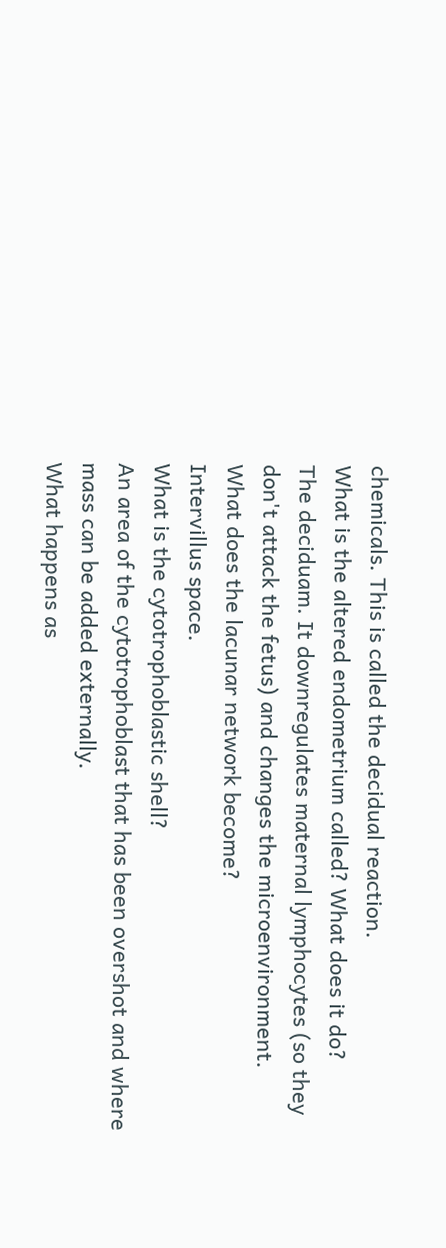chemicals. This is called the decidual reaction.
What is the altered endometrium called? What does it do?
The deciduam. It downregulates maternal lymphocytes (so they don't attack the fetus) and changes the microenvironment.
What does the lacunar network become?
Intervillus space.
What is the cytotrophoblastic shell?
An area of the cytotrophoblast that has been overshot and where mass can be added externally.
What happens as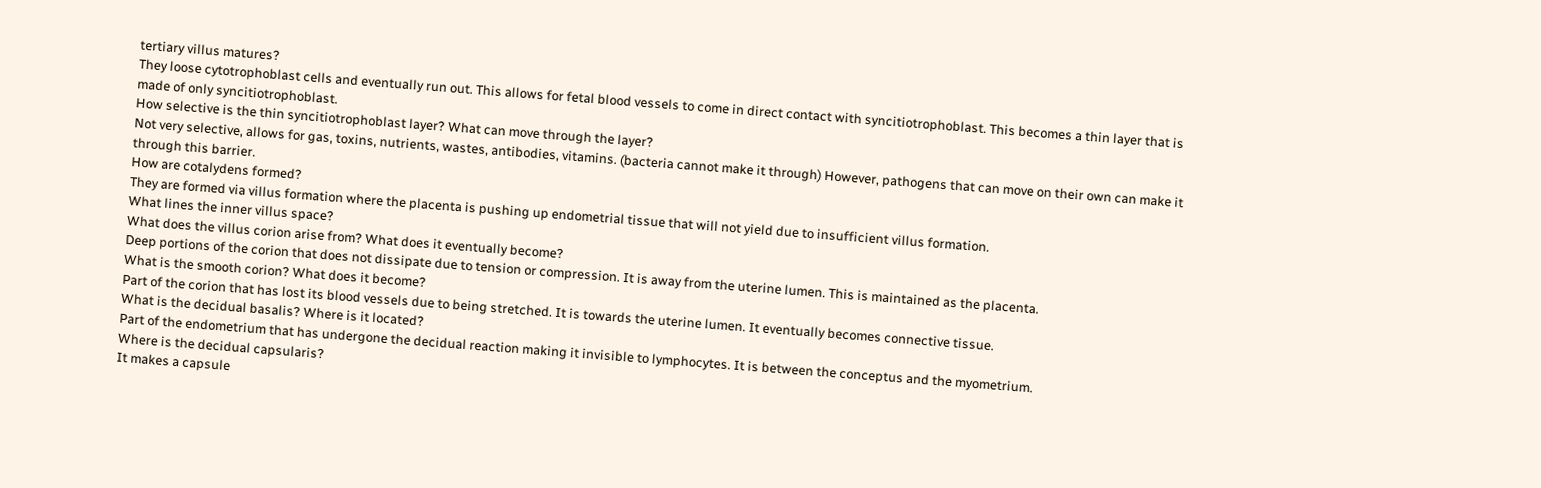tertiary villus matures?
They loose cytotrophoblast cells and eventually run out. This allows for fetal blood vessels to come in direct contact with syncitiotrophoblast. This becomes a thin layer that is made of only syncitiotrophoblast.
How selective is the thin syncitiotrophoblast layer? What can move through the layer?
Not very selective, allows for gas, toxins, nutrients, wastes, antibodies, vitamins. (bacteria cannot make it through) However, pathogens that can move on their own can make it through this barrier.
How are cotalydens formed?
They are formed via villus formation where the placenta is pushing up endometrial tissue that will not yield due to insufficient villus formation.
What lines the inner villus space?
What does the villus corion arise from? What does it eventually become?
Deep portions of the corion that does not dissipate due to tension or compression. It is away from the uterine lumen. This is maintained as the placenta.
What is the smooth corion? What does it become?
Part of the corion that has lost its blood vessels due to being stretched. It is towards the uterine lumen. It eventually becomes connective tissue.
What is the decidual basalis? Where is it located?
Part of the endometrium that has undergone the decidual reaction making it invisible to lymphocytes. It is between the conceptus and the myometrium.
Where is the decidual capsularis?
It makes a capsule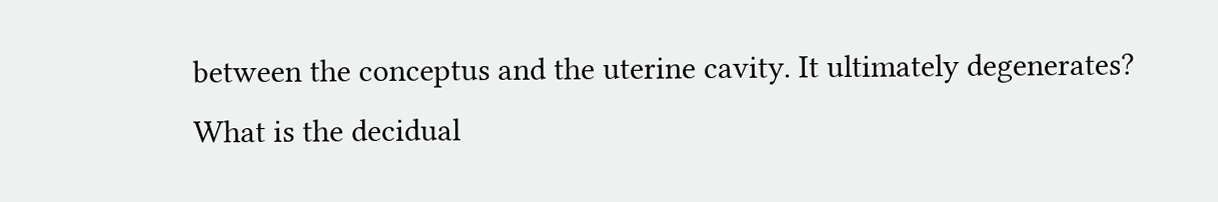between the conceptus and the uterine cavity. It ultimately degenerates?
What is the decidual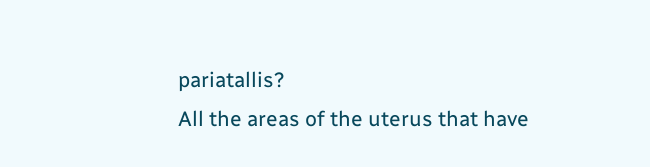pariatallis?
All the areas of the uterus that have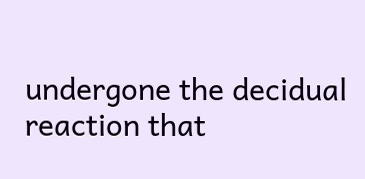undergone the decidual reaction that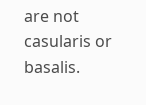are not casularis or basalis.